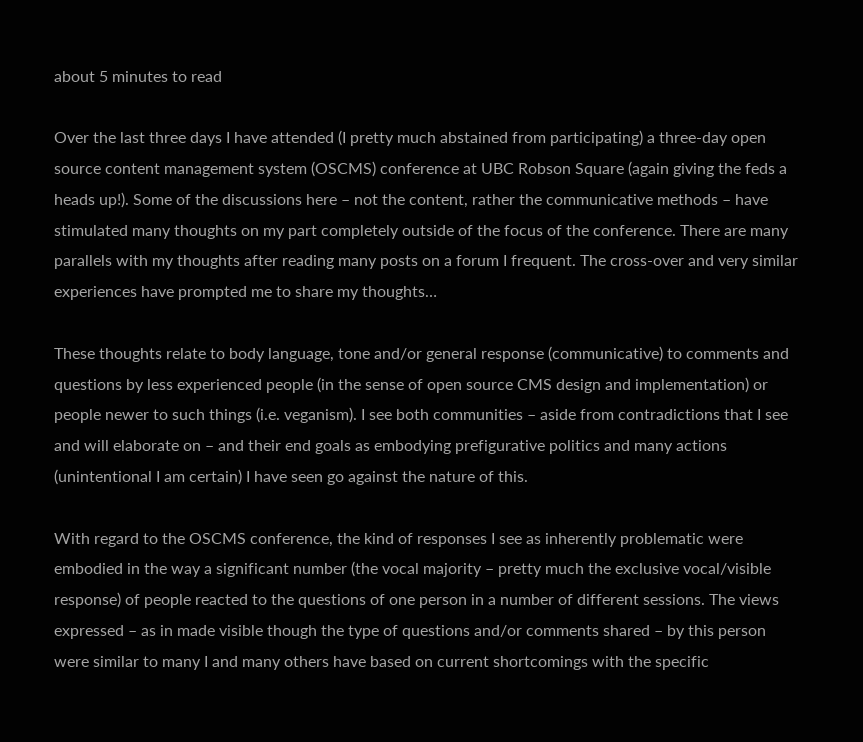about 5 minutes to read

Over the last three days I have attended (I pretty much abstained from participating) a three-day open source content management system (OSCMS) conference at UBC Robson Square (again giving the feds a heads up!). Some of the discussions here – not the content, rather the communicative methods – have stimulated many thoughts on my part completely outside of the focus of the conference. There are many parallels with my thoughts after reading many posts on a forum I frequent. The cross-over and very similar experiences have prompted me to share my thoughts…

These thoughts relate to body language, tone and/or general response (communicative) to comments and questions by less experienced people (in the sense of open source CMS design and implementation) or people newer to such things (i.e. veganism). I see both communities – aside from contradictions that I see and will elaborate on – and their end goals as embodying prefigurative politics and many actions (unintentional I am certain) I have seen go against the nature of this.

With regard to the OSCMS conference, the kind of responses I see as inherently problematic were embodied in the way a significant number (the vocal majority – pretty much the exclusive vocal/visible response) of people reacted to the questions of one person in a number of different sessions. The views expressed – as in made visible though the type of questions and/or comments shared – by this person were similar to many I and many others have based on current shortcomings with the specific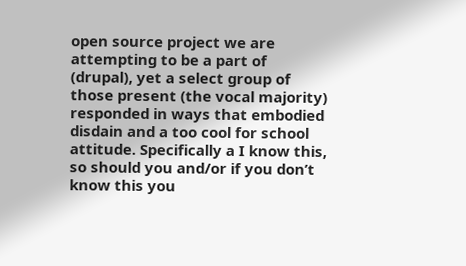open source project we are attempting to be a part of (drupal), yet a select group of those present (the vocal majority) responded in ways that embodied disdain and a too cool for school attitude. Specifically a I know this, so should you and/or if you don’t know this you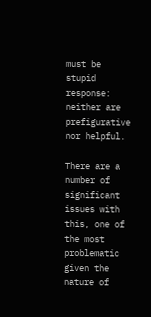must be stupid response: neither are prefigurative nor helpful.

There are a number of significant issues with this, one of the most problematic given the nature of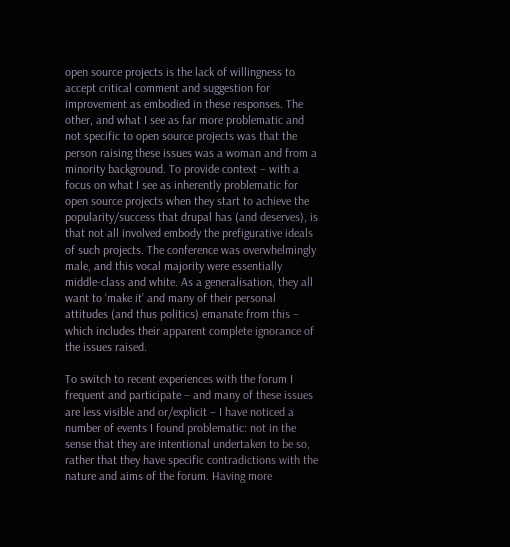open source projects is the lack of willingness to accept critical comment and suggestion for improvement as embodied in these responses. The other, and what I see as far more problematic and not specific to open source projects was that the person raising these issues was a woman and from a minority background. To provide context – with a focus on what I see as inherently problematic for open source projects when they start to achieve the popularity/success that drupal has (and deserves), is that not all involved embody the prefigurative ideals of such projects. The conference was overwhelmingly male, and this vocal majority were essentially middle-class and white. As a generalisation, they all want to ‘make it’ and many of their personal attitudes (and thus politics) emanate from this – which includes their apparent complete ignorance of the issues raised.

To switch to recent experiences with the forum I frequent and participate – and many of these issues are less visible and or/explicit – I have noticed a number of events I found problematic: not in the sense that they are intentional undertaken to be so, rather that they have specific contradictions with the nature and aims of the forum. Having more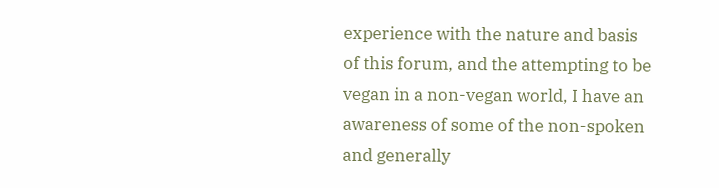experience with the nature and basis of this forum, and the attempting to be vegan in a non-vegan world, I have an awareness of some of the non-spoken and generally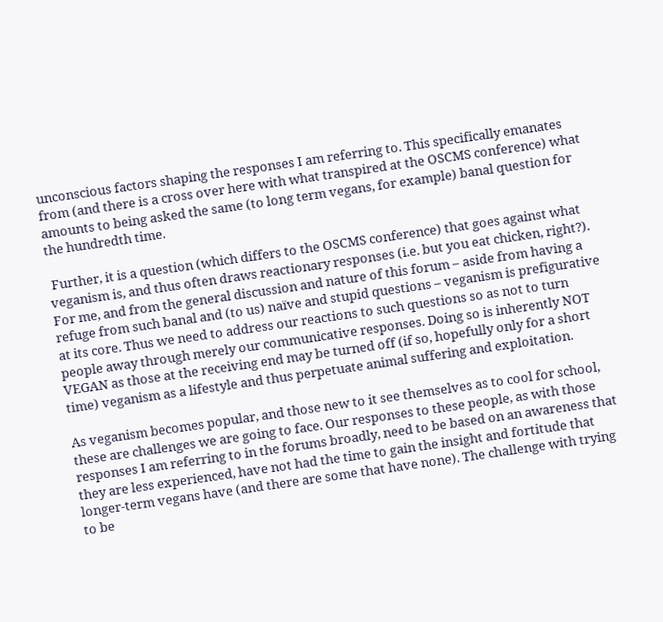unconscious factors shaping the responses I am referring to. This specifically emanates from (and there is a cross over here with what transpired at the OSCMS conference) what amounts to being asked the same (to long term vegans, for example) banal question for the hundredth time.

 Further, it is a question (which differs to the OSCMS conference) that goes against what veganism is, and thus often draws reactionary responses (i.e. but you eat chicken, right?). For me, and from the general discussion and nature of this forum – aside from having a refuge from such banal and (to us) naïve and stupid questions – veganism is prefigurative at its core. Thus we need to address our reactions to such questions so as not to turn people away through merely our communicative responses. Doing so is inherently NOT VEGAN as those at the receiving end may be turned off (if so, hopefully only for a short time) veganism as a lifestyle and thus perpetuate animal suffering and exploitation.

As veganism becomes popular, and those new to it see themselves as to cool for school, these are challenges we are going to face. Our responses to these people, as with those responses I am referring to in the forums broadly, need to be based on an awareness that they are less experienced, have not had the time to gain the insight and fortitude that longer-term vegans have (and there are some that have none). The challenge with trying to be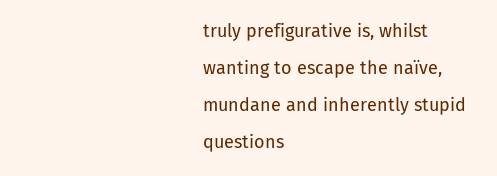truly prefigurative is, whilst wanting to escape the naïve, mundane and inherently stupid questions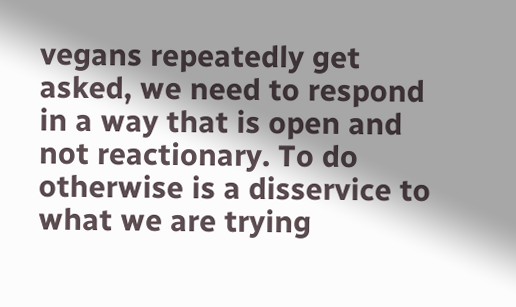vegans repeatedly get asked, we need to respond in a way that is open and not reactionary. To do otherwise is a disservice to what we are trying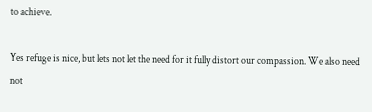to achieve.

Yes refuge is nice, but lets not let the need for it fully distort our compassion. We also need not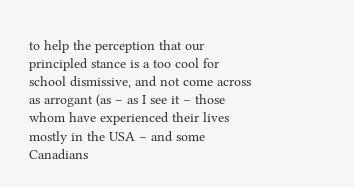to help the perception that our principled stance is a too cool for school dismissive, and not come across as arrogant (as – as I see it – those whom have experienced their lives mostly in the USA – and some Canadians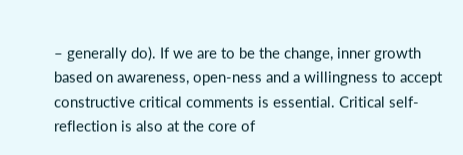– generally do). If we are to be the change, inner growth based on awareness, open-ness and a willingness to accept constructive critical comments is essential. Critical self-reflection is also at the core of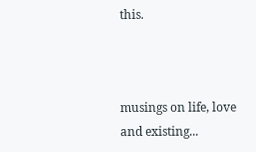this.



musings on life, love and existing...